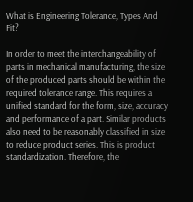What is Engineering Tolerance, Types And Fit?

In order to meet the interchangeability of parts in mechanical manufacturing, the size of the produced parts should be within the required tolerance range. This requires a unified standard for the form, size, accuracy and performance of a part. Similar products also need to be reasonably classified in size to reduce product series. This is product standardization. Therefore, the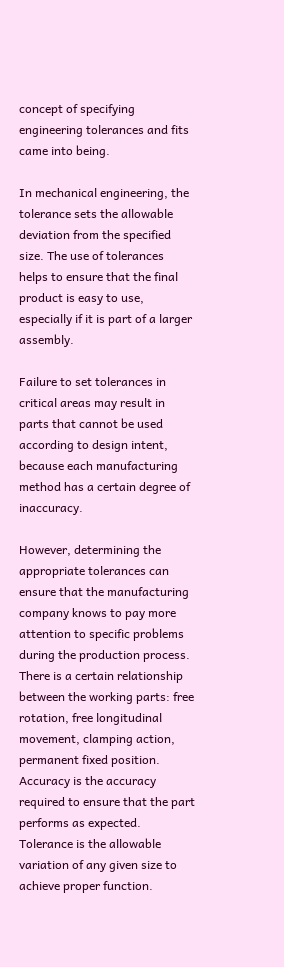concept of specifying engineering tolerances and fits came into being.

In mechanical engineering, the tolerance sets the allowable deviation from the specified size. The use of tolerances helps to ensure that the final product is easy to use, especially if it is part of a larger assembly.

Failure to set tolerances in critical areas may result in parts that cannot be used according to design intent, because each manufacturing method has a certain degree of inaccuracy.

However, determining the appropriate tolerances can ensure that the manufacturing company knows to pay more attention to specific problems during the production process. There is a certain relationship between the working parts: free rotation, free longitudinal movement, clamping action, permanent fixed position. Accuracy is the accuracy required to ensure that the part performs as expected. Tolerance is the allowable variation of any given size to achieve proper function.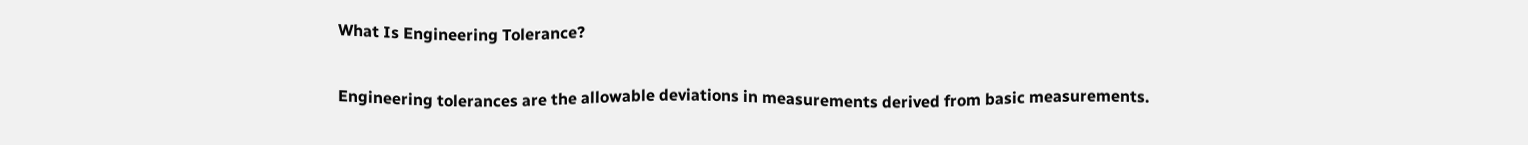What Is Engineering Tolerance?

Engineering tolerances are the allowable deviations in measurements derived from basic measurements.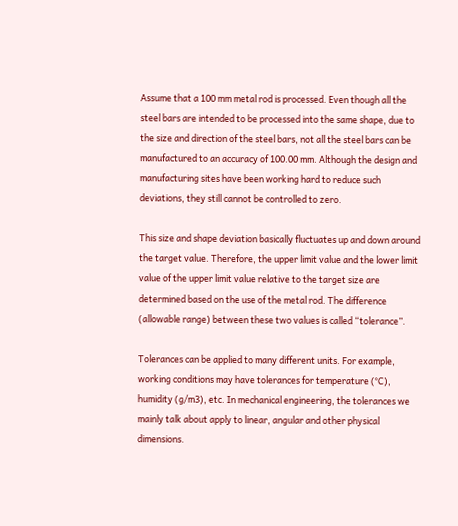Assume that a 100 mm metal rod is processed. Even though all the steel bars are intended to be processed into the same shape, due to the size and direction of the steel bars, not all the steel bars can be manufactured to an accuracy of 100.00 mm. Although the design and manufacturing sites have been working hard to reduce such deviations, they still cannot be controlled to zero.

This size and shape deviation basically fluctuates up and down around the target value. Therefore, the upper limit value and the lower limit value of the upper limit value relative to the target size are determined based on the use of the metal rod. The difference (allowable range) between these two values is called “tolerance”.

Tolerances can be applied to many different units. For example, working conditions may have tolerances for temperature (°C), humidity (g/m3), etc. In mechanical engineering, the tolerances we mainly talk about apply to linear, angular and other physical dimensions.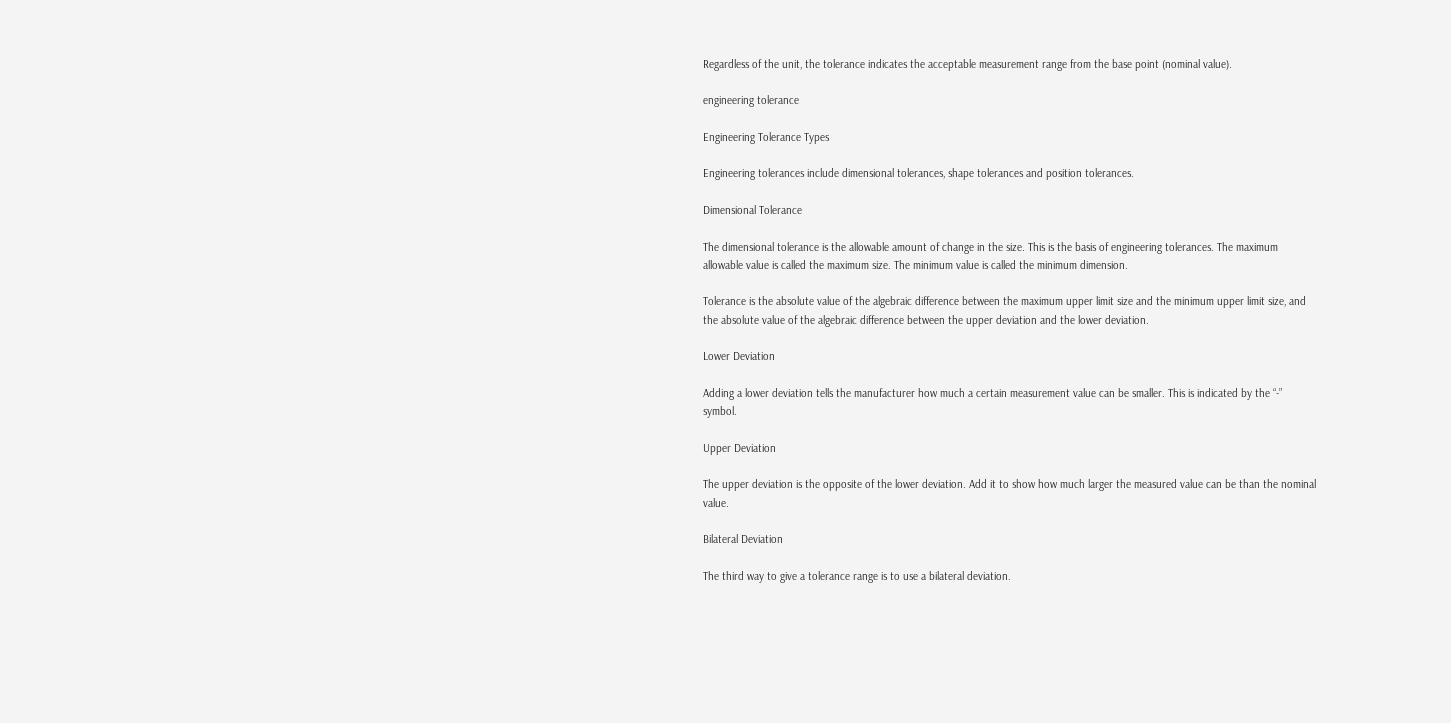Regardless of the unit, the tolerance indicates the acceptable measurement range from the base point (nominal value).

engineering tolerance

Engineering Tolerance Types

Engineering tolerances include dimensional tolerances, shape tolerances and position tolerances.

Dimensional Tolerance

The dimensional tolerance is the allowable amount of change in the size. This is the basis of engineering tolerances. The maximum allowable value is called the maximum size. The minimum value is called the minimum dimension.

Tolerance is the absolute value of the algebraic difference between the maximum upper limit size and the minimum upper limit size, and the absolute value of the algebraic difference between the upper deviation and the lower deviation.

Lower Deviation

Adding a lower deviation tells the manufacturer how much a certain measurement value can be smaller. This is indicated by the “-” symbol.

Upper Deviation

The upper deviation is the opposite of the lower deviation. Add it to show how much larger the measured value can be than the nominal value.

Bilateral Deviation

The third way to give a tolerance range is to use a bilateral deviation.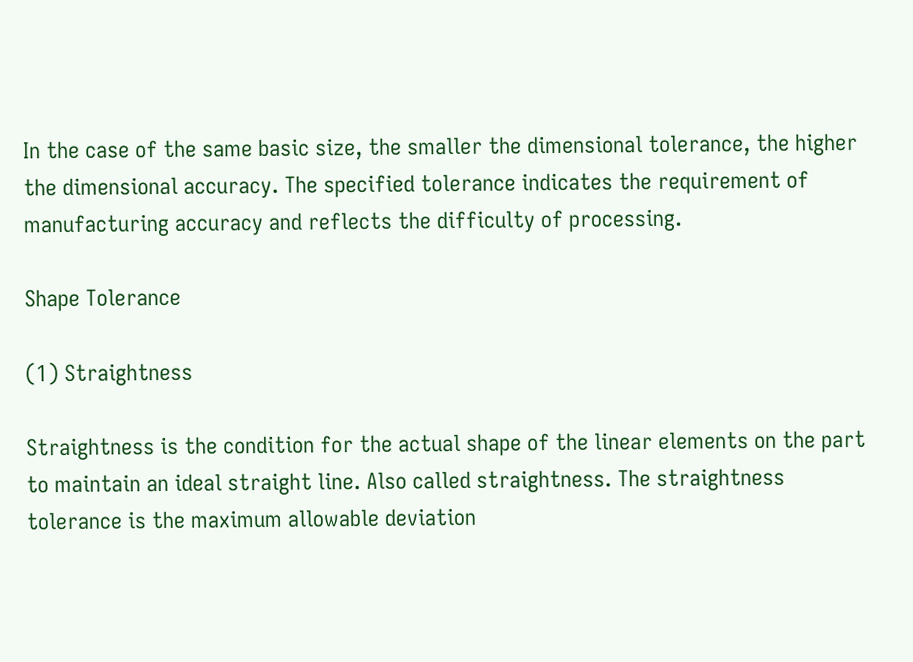In the case of the same basic size, the smaller the dimensional tolerance, the higher the dimensional accuracy. The specified tolerance indicates the requirement of manufacturing accuracy and reflects the difficulty of processing.

Shape Tolerance

(1) Straightness

Straightness is the condition for the actual shape of the linear elements on the part to maintain an ideal straight line. Also called straightness. The straightness tolerance is the maximum allowable deviation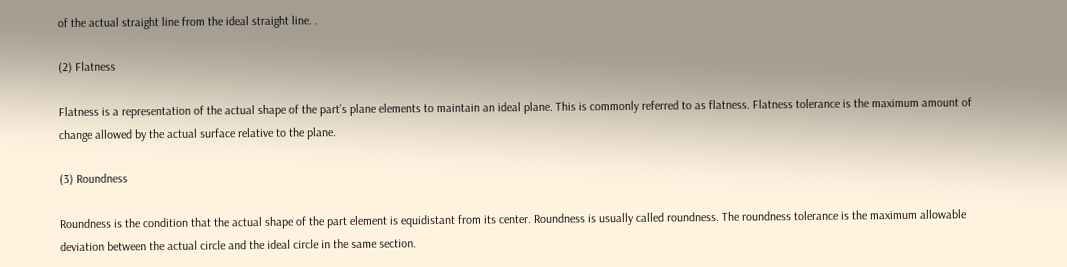of the actual straight line from the ideal straight line. .

(2) Flatness

Flatness is a representation of the actual shape of the part’s plane elements to maintain an ideal plane. This is commonly referred to as flatness. Flatness tolerance is the maximum amount of change allowed by the actual surface relative to the plane.

(3) Roundness

Roundness is the condition that the actual shape of the part element is equidistant from its center. Roundness is usually called roundness. The roundness tolerance is the maximum allowable deviation between the actual circle and the ideal circle in the same section.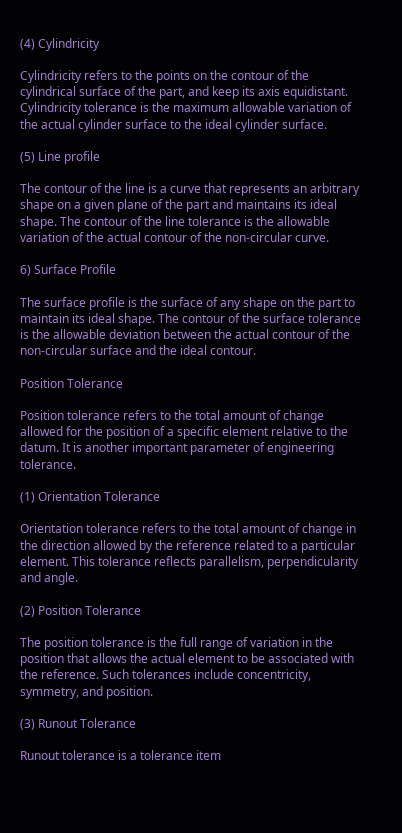(4) Cylindricity

Cylindricity refers to the points on the contour of the cylindrical surface of the part, and keep its axis equidistant. Cylindricity tolerance is the maximum allowable variation of the actual cylinder surface to the ideal cylinder surface.

(5) Line profile

The contour of the line is a curve that represents an arbitrary shape on a given plane of the part and maintains its ideal shape. The contour of the line tolerance is the allowable variation of the actual contour of the non-circular curve.

6) Surface Profile

The surface profile is the surface of any shape on the part to maintain its ideal shape. The contour of the surface tolerance is the allowable deviation between the actual contour of the non-circular surface and the ideal contour.

Position Tolerance

Position tolerance refers to the total amount of change allowed for the position of a specific element relative to the datum. It is another important parameter of engineering tolerance.

(1) Orientation Tolerance

Orientation tolerance refers to the total amount of change in the direction allowed by the reference related to a particular element. This tolerance reflects parallelism, perpendicularity and angle.

(2) Position Tolerance

The position tolerance is the full range of variation in the position that allows the actual element to be associated with the reference. Such tolerances include concentricity, symmetry, and position.

(3) Runout Tolerance

Runout tolerance is a tolerance item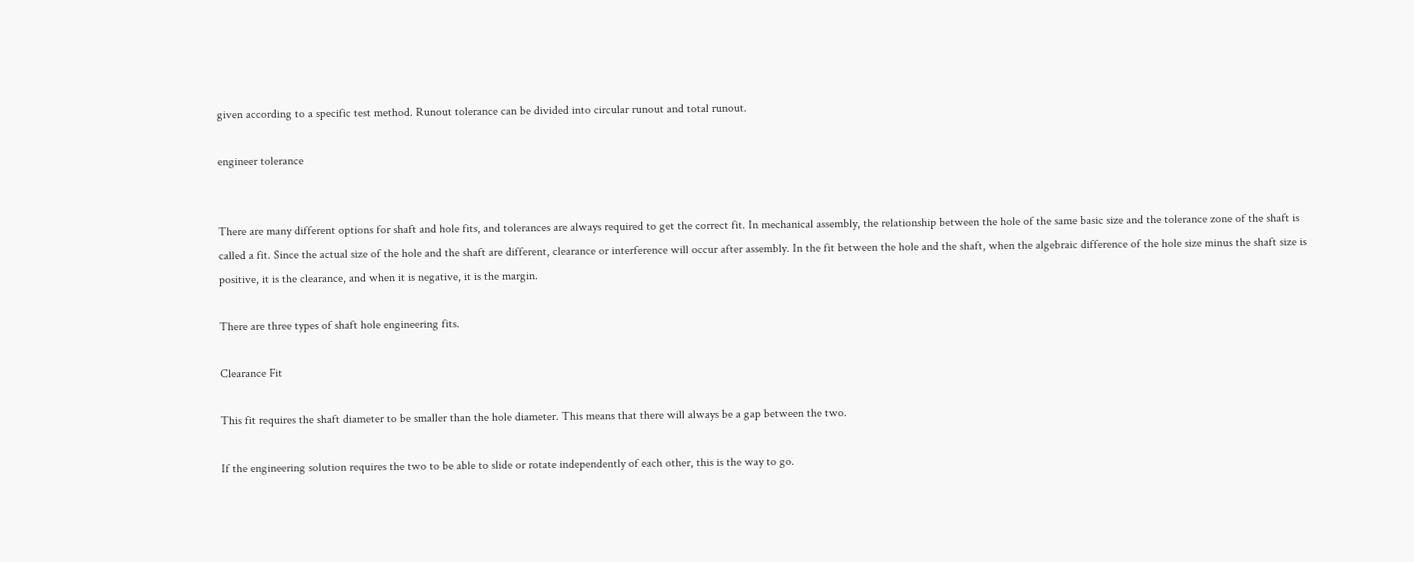given according to a specific test method. Runout tolerance can be divided into circular runout and total runout.

engineer tolerance


There are many different options for shaft and hole fits, and tolerances are always required to get the correct fit. In mechanical assembly, the relationship between the hole of the same basic size and the tolerance zone of the shaft is called a fit. Since the actual size of the hole and the shaft are different, clearance or interference will occur after assembly. In the fit between the hole and the shaft, when the algebraic difference of the hole size minus the shaft size is positive, it is the clearance, and when it is negative, it is the margin.

There are three types of shaft hole engineering fits.

Clearance Fit

This fit requires the shaft diameter to be smaller than the hole diameter. This means that there will always be a gap between the two.

If the engineering solution requires the two to be able to slide or rotate independently of each other, this is the way to go.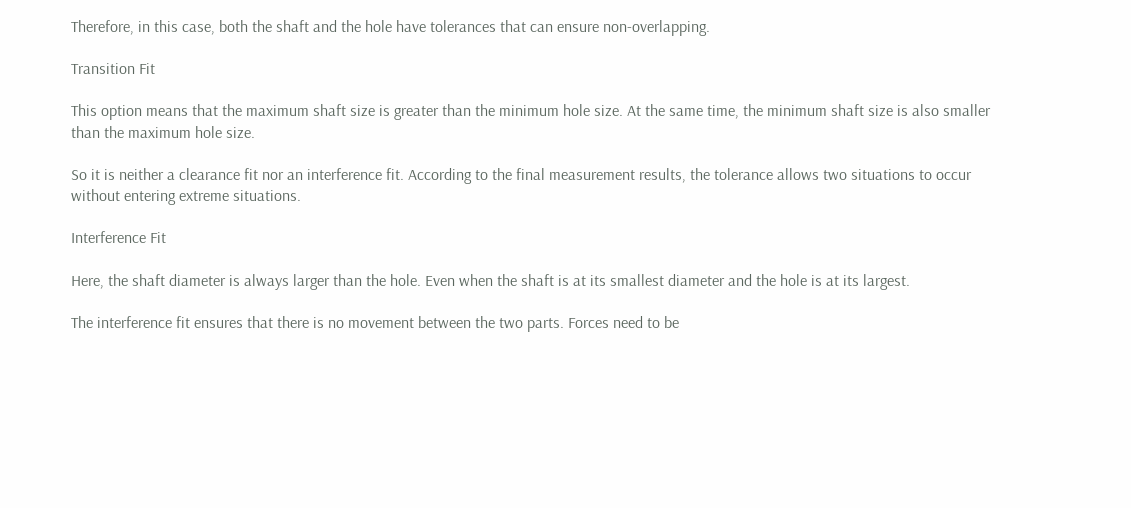Therefore, in this case, both the shaft and the hole have tolerances that can ensure non-overlapping.

Transition Fit

This option means that the maximum shaft size is greater than the minimum hole size. At the same time, the minimum shaft size is also smaller than the maximum hole size.

So it is neither a clearance fit nor an interference fit. According to the final measurement results, the tolerance allows two situations to occur without entering extreme situations.

Interference Fit

Here, the shaft diameter is always larger than the hole. Even when the shaft is at its smallest diameter and the hole is at its largest.

The interference fit ensures that there is no movement between the two parts. Forces need to be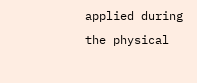applied during the physical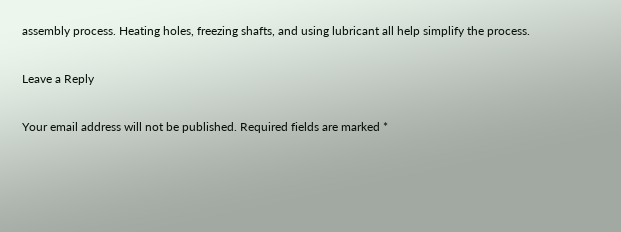assembly process. Heating holes, freezing shafts, and using lubricant all help simplify the process.

Leave a Reply

Your email address will not be published. Required fields are marked *